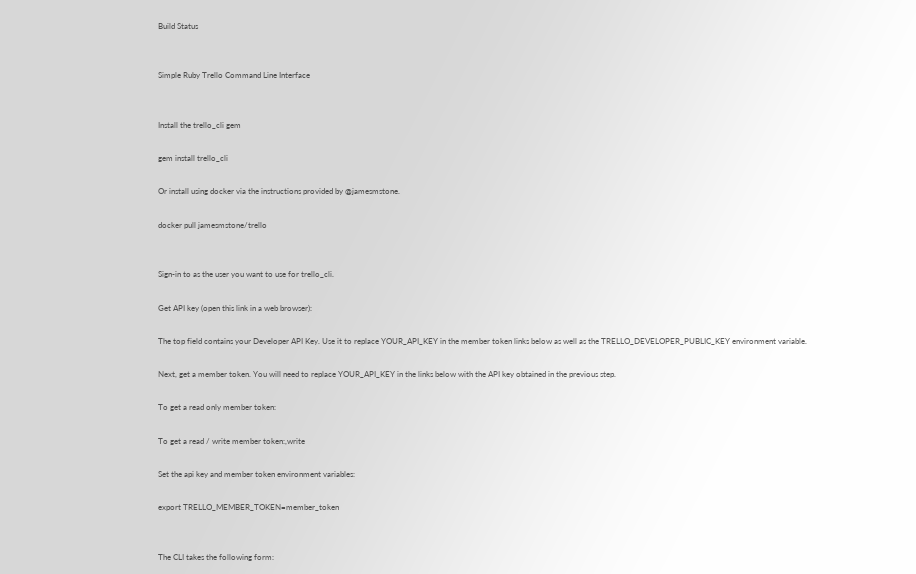Build Status


Simple Ruby Trello Command Line Interface


Install the trello_cli gem

gem install trello_cli

Or install using docker via the instructions provided by @jamesmstone.

docker pull jamesmstone/trello


Sign-in to as the user you want to use for trello_cli.

Get API key (open this link in a web browser):

The top field contains your Developer API Key. Use it to replace YOUR_API_KEY in the member token links below as well as the TRELLO_DEVELOPER_PUBLIC_KEY environment variable.

Next, get a member token. You will need to replace YOUR_API_KEY in the links below with the API key obtained in the previous step.

To get a read only member token:

To get a read / write member token:,write

Set the api key and member token environment variables:

export TRELLO_MEMBER_TOKEN=member_token


The CLI takes the following form: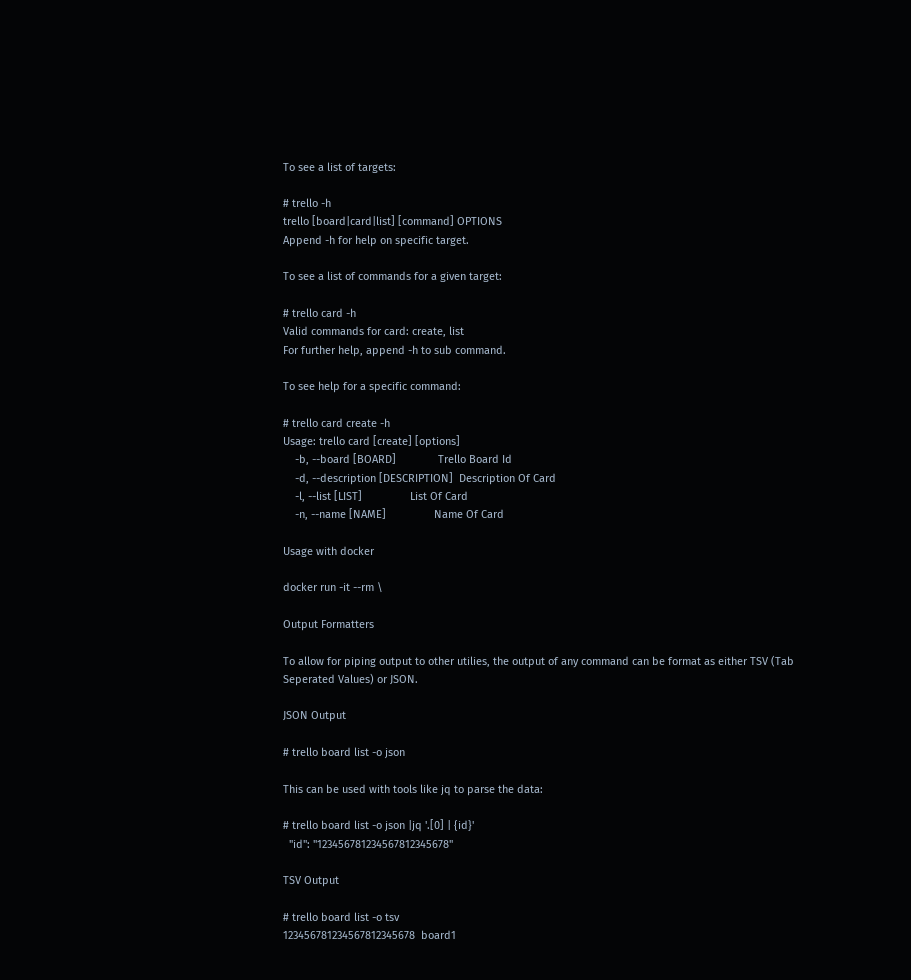To see a list of targets:

# trello -h
trello [board|card|list] [command] OPTIONS
Append -h for help on specific target.

To see a list of commands for a given target:

# trello card -h
Valid commands for card: create, list
For further help, append -h to sub command.

To see help for a specific command:

# trello card create -h
Usage: trello card [create] [options]
    -b, --board [BOARD]              Trello Board Id
    -d, --description [DESCRIPTION]  Description Of Card
    -l, --list [LIST]                List Of Card
    -n, --name [NAME]                Name Of Card

Usage with docker

docker run -it --rm \

Output Formatters

To allow for piping output to other utilies, the output of any command can be format as either TSV (Tab Seperated Values) or JSON.

JSON Output

# trello board list -o json

This can be used with tools like jq to parse the data:

# trello board list -o json |jq '.[0] | {id}'
  "id": "123456781234567812345678"

TSV Output

# trello board list -o tsv
123456781234567812345678  board1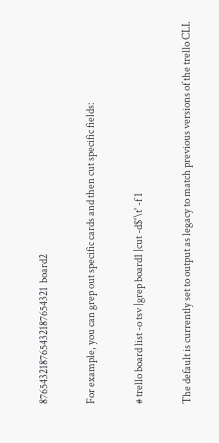876543218765432187654321  board2

For example, you can grep out specific cards and then cut specific fields:

# trello board list -o tsv |grep board1 |cut -d$'\t' -f 1

The default is currently set to output as legacy to match previous versions of the trello CLI.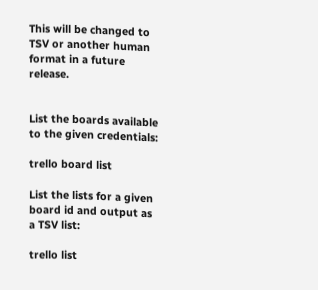This will be changed to TSV or another human format in a future release.


List the boards available to the given credentials:

trello board list

List the lists for a given board id and output as a TSV list:

trello list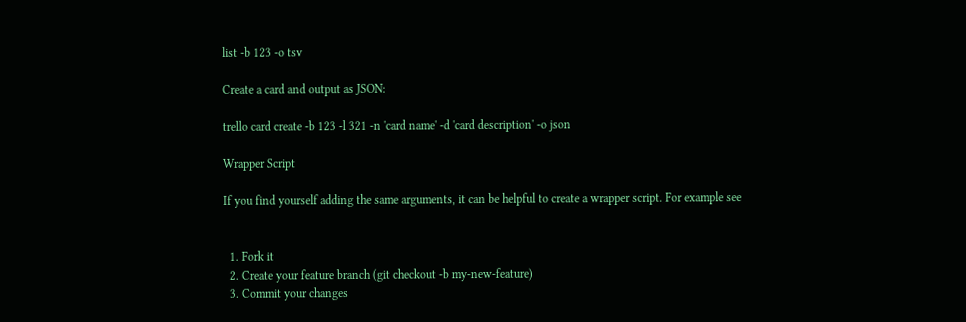list -b 123 -o tsv

Create a card and output as JSON:

trello card create -b 123 -l 321 -n 'card name' -d 'card description' -o json

Wrapper Script

If you find yourself adding the same arguments, it can be helpful to create a wrapper script. For example see


  1. Fork it
  2. Create your feature branch (git checkout -b my-new-feature)
  3. Commit your changes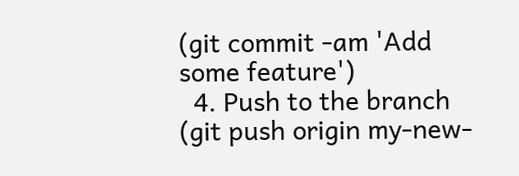(git commit -am 'Add some feature')
  4. Push to the branch (git push origin my-new-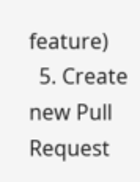feature)
  5. Create new Pull Request